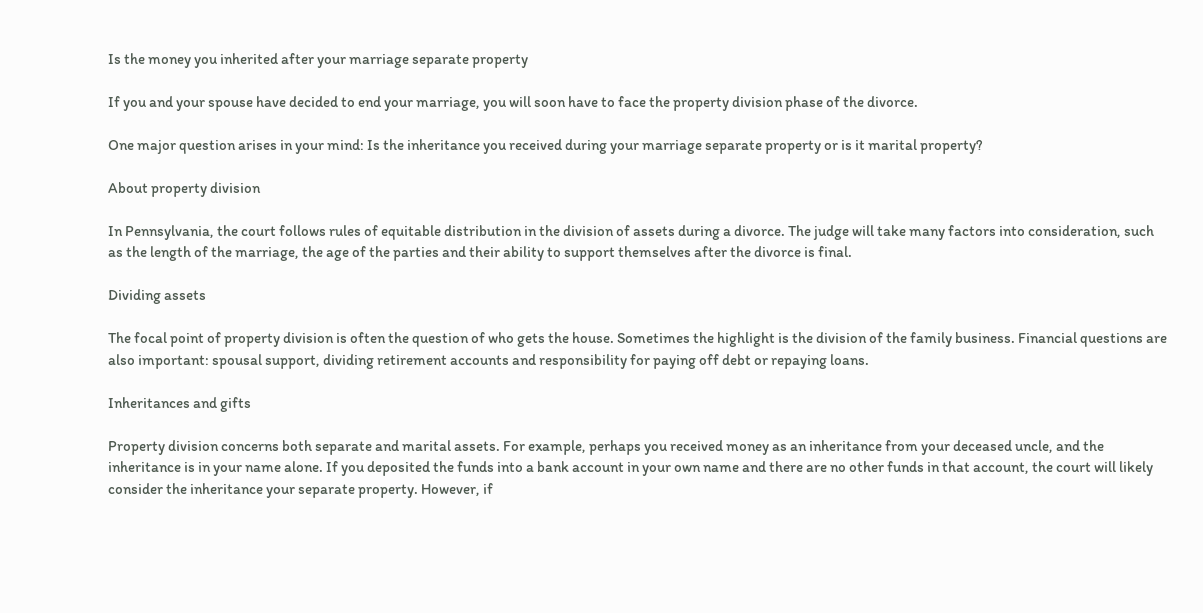Is the money you inherited after your marriage separate property

If you and your spouse have decided to end your marriage, you will soon have to face the property division phase of the divorce.

One major question arises in your mind: Is the inheritance you received during your marriage separate property or is it marital property?

About property division

In Pennsylvania, the court follows rules of equitable distribution in the division of assets during a divorce. The judge will take many factors into consideration, such as the length of the marriage, the age of the parties and their ability to support themselves after the divorce is final.

Dividing assets

The focal point of property division is often the question of who gets the house. Sometimes the highlight is the division of the family business. Financial questions are also important: spousal support, dividing retirement accounts and responsibility for paying off debt or repaying loans.

Inheritances and gifts

Property division concerns both separate and marital assets. For example, perhaps you received money as an inheritance from your deceased uncle, and the inheritance is in your name alone. If you deposited the funds into a bank account in your own name and there are no other funds in that account, the court will likely consider the inheritance your separate property. However, if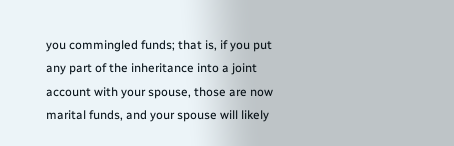you commingled funds; that is, if you put any part of the inheritance into a joint account with your spouse, those are now marital funds, and your spouse will likely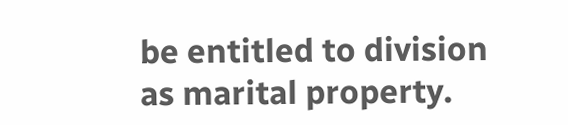be entitled to division as marital property.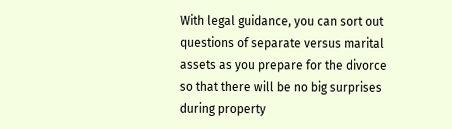With legal guidance, you can sort out questions of separate versus marital assets as you prepare for the divorce so that there will be no big surprises during property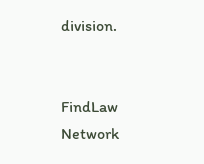division.


FindLaw Network